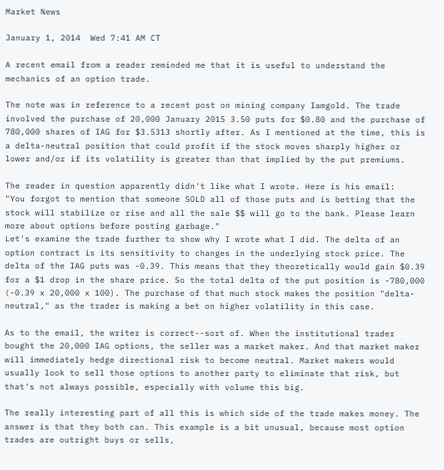Market News

January 1, 2014  Wed 7:41 AM CT

A recent email from a reader reminded me that it is useful to understand the mechanics of an option trade.

The note was in reference to a recent post on mining company Iamgold. The trade involved the purchase of 20,000 January 2015 3.50 puts for $0.80 and the purchase of 780,000 shares of IAG for $3.5313 shortly after. As I mentioned at the time, this is a delta-neutral position that could profit if the stock moves sharply higher or lower and/or if its volatility is greater than that implied by the put premiums.

The reader in question apparently didn't like what I wrote. Here is his email:
"You forgot to mention that someone SOLD all of those puts and is betting that the stock will stabilize or rise and all the sale $$ will go to the bank. Please learn more about options before posting garbage."
Let's examine the trade further to show why I wrote what I did. The delta of an option contract is its sensitivity to changes in the underlying stock price. The delta of the IAG puts was -0.39. This means that they theoretically would gain $0.39 for a $1 drop in the share price. So the total delta of the put position is -780,000 (-0.39 x 20,000 x 100). The purchase of that much stock makes the position "delta-neutral," as the trader is making a bet on higher volatility in this case.

As to the email, the writer is correct--sort of. When the institutional trader bought the 20,000 IAG options, the seller was a market maker. And that market maker will immediately hedge directional risk to become neutral. Market makers would usually look to sell those options to another party to eliminate that risk, but that's not always possible, especially with volume this big.

The really interesting part of all this is which side of the trade makes money. The answer is that they both can. This example is a bit unusual, because most option trades are outright buys or sells,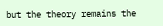but the theory remains the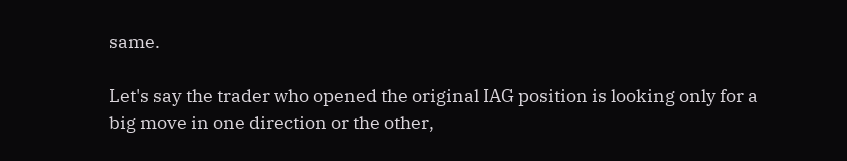same.

Let's say the trader who opened the original IAG position is looking only for a big move in one direction or the other,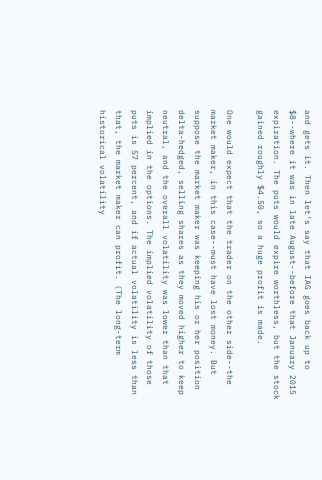and gets it. Then let's say that IAG goes back up to $8--where it was in late August--before that January 2015 expiration. The puts would expire worthless, but the stock gained roughly $4.50, so a huge profit is made.

One would expect that the trader on the other side--the market maker, in this case--must have lost money. But suppose the market maker was keeping his or her position delta-hedged, selling shares as they moved higher to keep neutral, and the overall volatility was lower than that implied in the options. The implied volatility of those puts is 57 percent, and if actual volatility is less than that, the market maker can profit. (The long-term historical volatility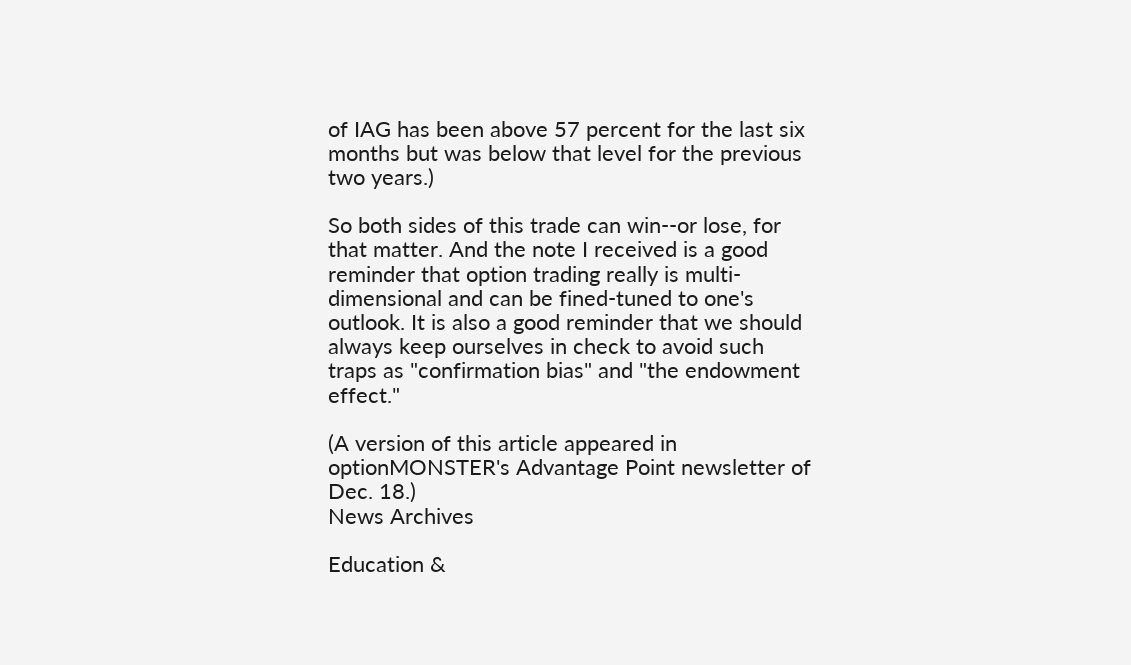of IAG has been above 57 percent for the last six months but was below that level for the previous two years.)

So both sides of this trade can win--or lose, for that matter. And the note I received is a good reminder that option trading really is multi-dimensional and can be fined-tuned to one's outlook. It is also a good reminder that we should always keep ourselves in check to avoid such traps as "confirmation bias" and "the endowment effect."

(A version of this article appeared in optionMONSTER's Advantage Point newsletter of Dec. 18.)
News Archives

Education &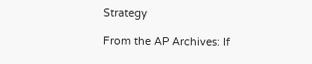Strategy

From the AP Archives: If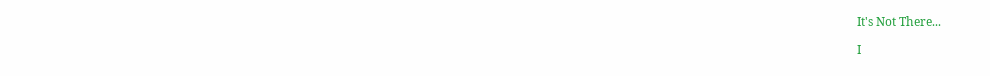It's Not There...

I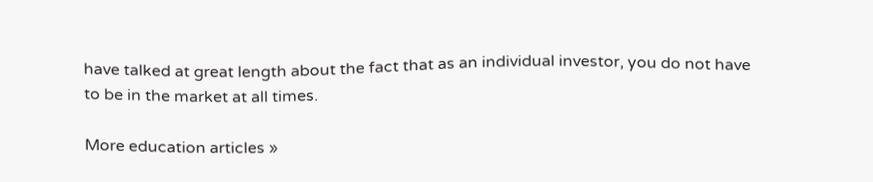have talked at great length about the fact that as an individual investor, you do not have to be in the market at all times.

More education articles »